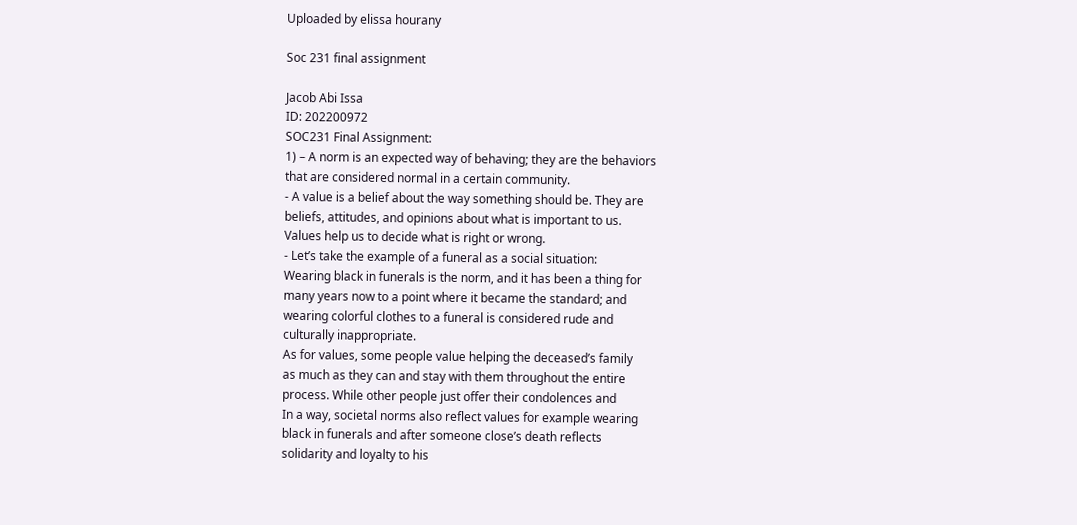Uploaded by elissa hourany

Soc 231 final assignment

Jacob Abi Issa
ID: 202200972
SOC231 Final Assignment:
1) – A norm is an expected way of behaving; they are the behaviors
that are considered normal in a certain community.
- A value is a belief about the way something should be. They are
beliefs, attitudes, and opinions about what is important to us.
Values help us to decide what is right or wrong.
- Let’s take the example of a funeral as a social situation:
Wearing black in funerals is the norm, and it has been a thing for
many years now to a point where it became the standard; and
wearing colorful clothes to a funeral is considered rude and
culturally inappropriate.
As for values, some people value helping the deceased’s family
as much as they can and stay with them throughout the entire
process. While other people just offer their condolences and
In a way, societal norms also reflect values for example wearing
black in funerals and after someone close’s death reflects
solidarity and loyalty to his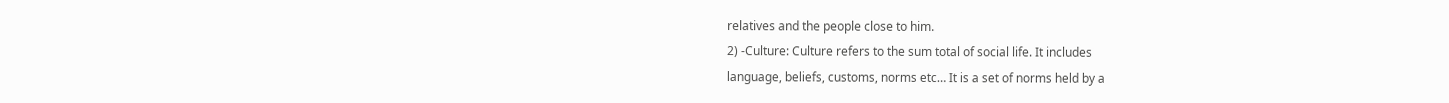relatives and the people close to him.
2) -Culture: Culture refers to the sum total of social life. It includes
language, beliefs, customs, norms etc… It is a set of norms held by a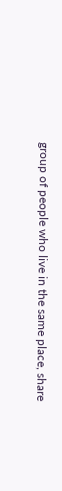group of people who live in the same place, share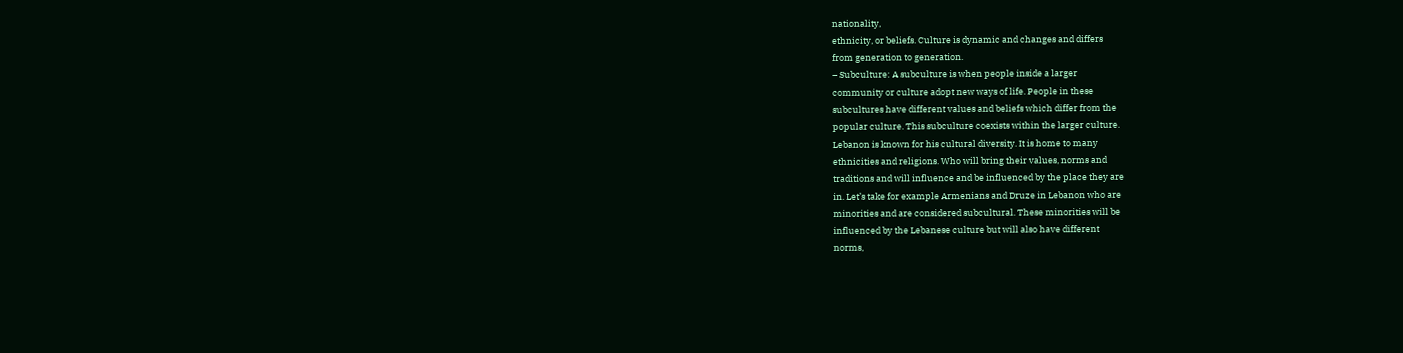nationality,
ethnicity, or beliefs. Culture is dynamic and changes and differs
from generation to generation.
– Subculture: A subculture is when people inside a larger
community or culture adopt new ways of life. People in these
subcultures have different values and beliefs which differ from the
popular culture. This subculture coexists within the larger culture.
Lebanon is known for his cultural diversity. It is home to many
ethnicities and religions. Who will bring their values, norms and
traditions and will influence and be influenced by the place they are
in. Let’s take for example Armenians and Druze in Lebanon who are
minorities and are considered subcultural. These minorities will be
influenced by the Lebanese culture but will also have different
norms,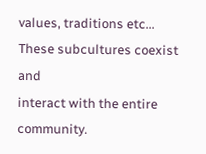values, traditions etc... These subcultures coexist and
interact with the entire community.